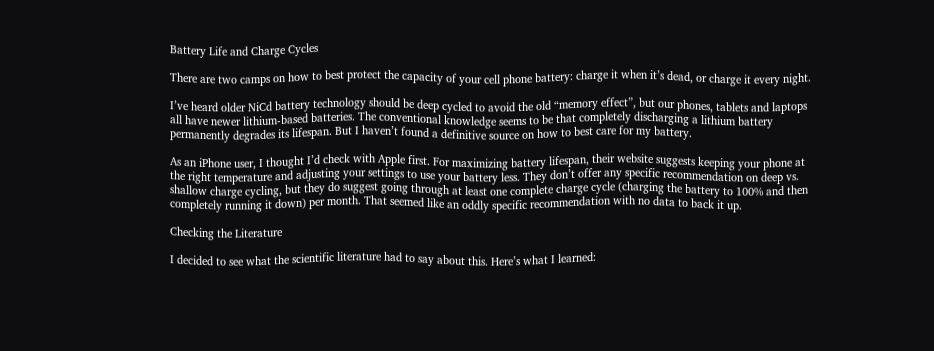Battery Life and Charge Cycles

There are two camps on how to best protect the capacity of your cell phone battery: charge it when it’s dead, or charge it every night.

I’ve heard older NiCd battery technology should be deep cycled to avoid the old “memory effect”, but our phones, tablets and laptops all have newer lithium-based batteries. The conventional knowledge seems to be that completely discharging a lithium battery permanently degrades its lifespan. But I haven’t found a definitive source on how to best care for my battery.

As an iPhone user, I thought I’d check with Apple first. For maximizing battery lifespan, their website suggests keeping your phone at the right temperature and adjusting your settings to use your battery less. They don’t offer any specific recommendation on deep vs. shallow charge cycling, but they do suggest going through at least one complete charge cycle (charging the battery to 100% and then completely running it down) per month. That seemed like an oddly specific recommendation with no data to back it up.

Checking the Literature

I decided to see what the scientific literature had to say about this. Here’s what I learned: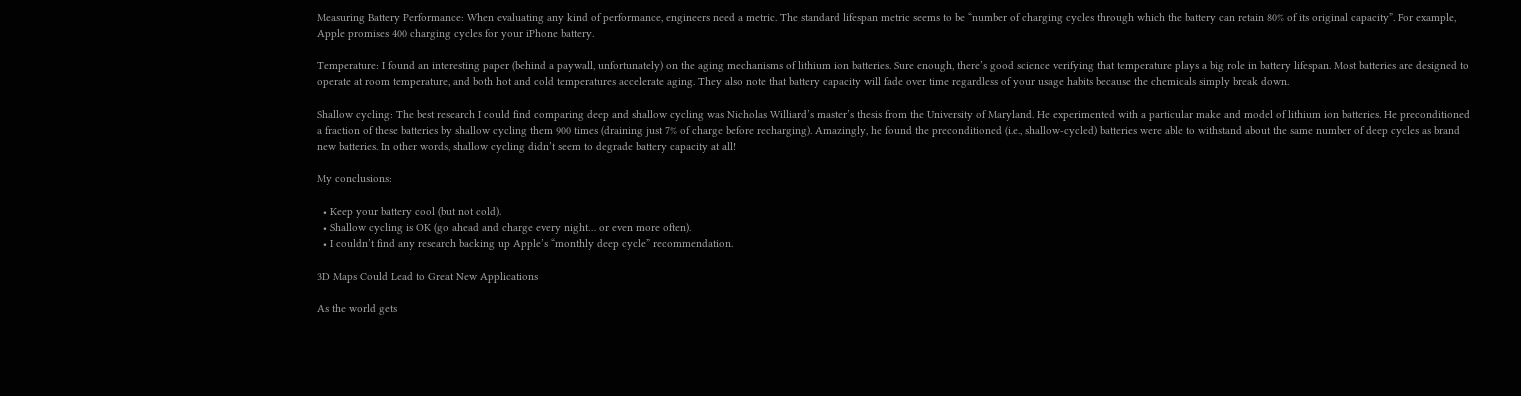Measuring Battery Performance: When evaluating any kind of performance, engineers need a metric. The standard lifespan metric seems to be “number of charging cycles through which the battery can retain 80% of its original capacity”. For example, Apple promises 400 charging cycles for your iPhone battery.

Temperature: I found an interesting paper (behind a paywall, unfortunately) on the aging mechanisms of lithium ion batteries. Sure enough, there’s good science verifying that temperature plays a big role in battery lifespan. Most batteries are designed to operate at room temperature, and both hot and cold temperatures accelerate aging. They also note that battery capacity will fade over time regardless of your usage habits because the chemicals simply break down.

Shallow cycling: The best research I could find comparing deep and shallow cycling was Nicholas Williard’s master’s thesis from the University of Maryland. He experimented with a particular make and model of lithium ion batteries. He preconditioned a fraction of these batteries by shallow cycling them 900 times (draining just 7% of charge before recharging). Amazingly, he found the preconditioned (i.e., shallow-cycled) batteries were able to withstand about the same number of deep cycles as brand new batteries. In other words, shallow cycling didn’t seem to degrade battery capacity at all!

My conclusions:

  • Keep your battery cool (but not cold).
  • Shallow cycling is OK (go ahead and charge every night… or even more often).
  • I couldn’t find any research backing up Apple’s “monthly deep cycle” recommendation.

3D Maps Could Lead to Great New Applications

As the world gets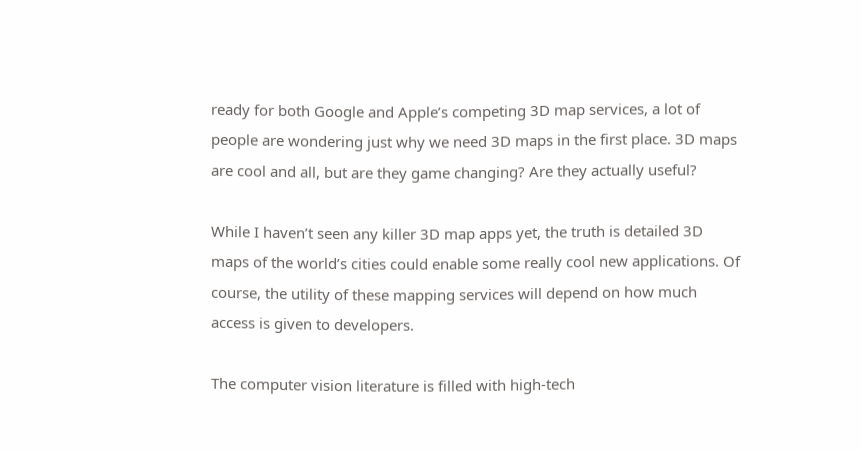ready for both Google and Apple’s competing 3D map services, a lot of people are wondering just why we need 3D maps in the first place. 3D maps are cool and all, but are they game changing? Are they actually useful?

While I haven’t seen any killer 3D map apps yet, the truth is detailed 3D maps of the world’s cities could enable some really cool new applications. Of course, the utility of these mapping services will depend on how much access is given to developers.

The computer vision literature is filled with high-tech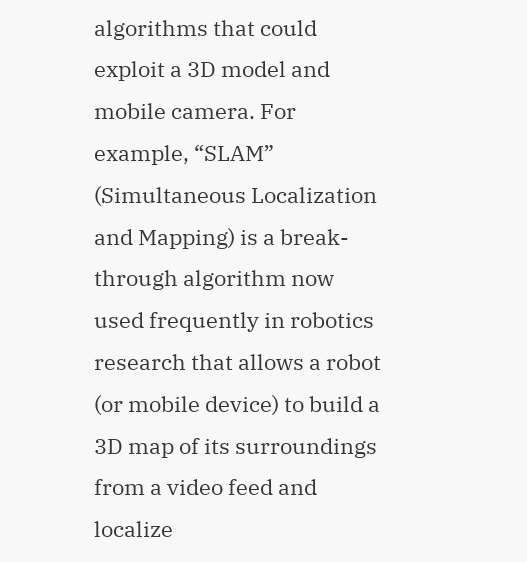algorithms that could exploit a 3D model and mobile camera. For example, “SLAM” (Simultaneous Localization and Mapping) is a break-through algorithm now used frequently in robotics research that allows a robot (or mobile device) to build a 3D map of its surroundings from a video feed and localize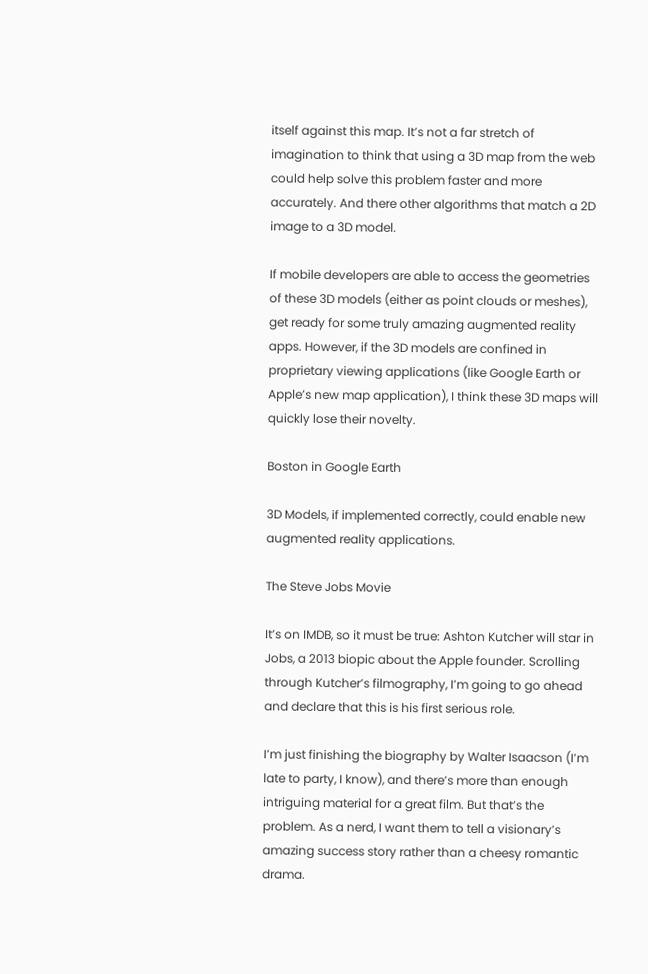itself against this map. It’s not a far stretch of imagination to think that using a 3D map from the web could help solve this problem faster and more accurately. And there other algorithms that match a 2D image to a 3D model.

If mobile developers are able to access the geometries of these 3D models (either as point clouds or meshes), get ready for some truly amazing augmented reality apps. However, if the 3D models are confined in proprietary viewing applications (like Google Earth or Apple’s new map application), I think these 3D maps will quickly lose their novelty.

Boston in Google Earth

3D Models, if implemented correctly, could enable new augmented reality applications.

The Steve Jobs Movie

It’s on IMDB, so it must be true: Ashton Kutcher will star in Jobs, a 2013 biopic about the Apple founder. Scrolling through Kutcher’s filmography, I’m going to go ahead and declare that this is his first serious role.

I’m just finishing the biography by Walter Isaacson (I’m late to party, I know), and there’s more than enough intriguing material for a great film. But that’s the problem. As a nerd, I want them to tell a visionary’s amazing success story rather than a cheesy romantic drama.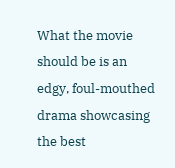What the movie should be is an edgy, foul-mouthed drama showcasing the best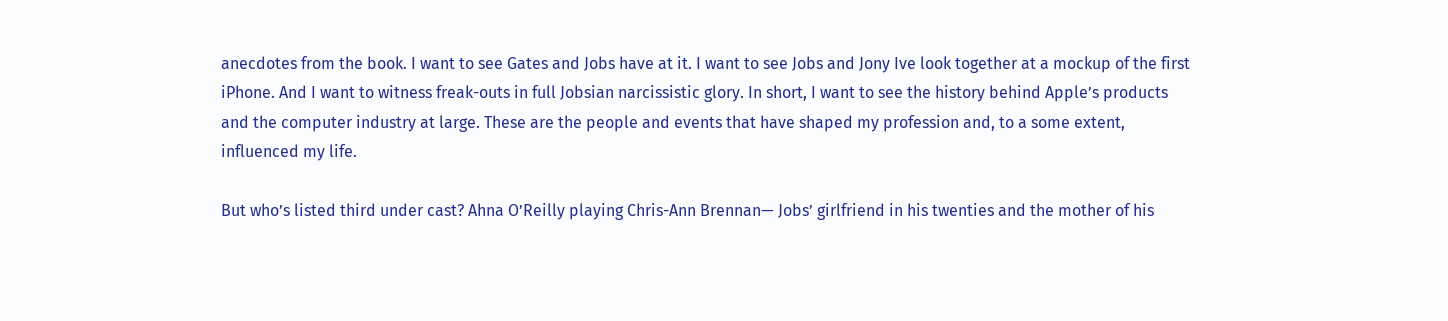anecdotes from the book. I want to see Gates and Jobs have at it. I want to see Jobs and Jony Ive look together at a mockup of the first iPhone. And I want to witness freak-outs in full Jobsian narcissistic glory. In short, I want to see the history behind Apple’s products and the computer industry at large. These are the people and events that have shaped my profession and, to a some extent, influenced my life.

But who’s listed third under cast? Ahna O’Reilly playing Chris-Ann Brennan— Jobs’ girlfriend in his twenties and the mother of his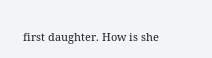first daughter. How is she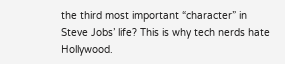the third most important “character” in Steve Jobs’ life? This is why tech nerds hate Hollywood.